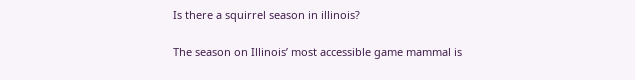Is there a squirrel season in illinois?

The season on Illinois’ most accessible game mammal is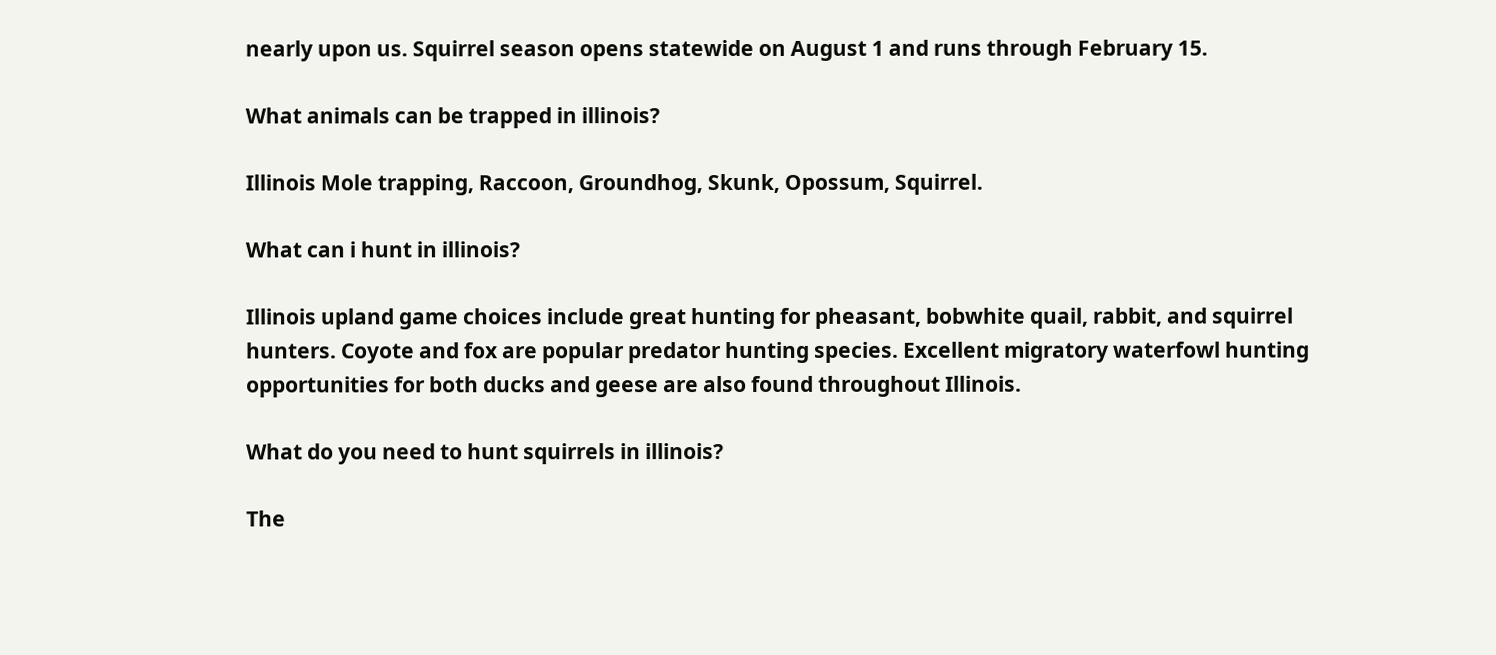nearly upon us. Squirrel season opens statewide on August 1 and runs through February 15.

What animals can be trapped in illinois?

Illinois Mole trapping, Raccoon, Groundhog, Skunk, Opossum, Squirrel.

What can i hunt in illinois?

Illinois upland game choices include great hunting for pheasant, bobwhite quail, rabbit, and squirrel hunters. Coyote and fox are popular predator hunting species. Excellent migratory waterfowl hunting opportunities for both ducks and geese are also found throughout Illinois.

What do you need to hunt squirrels in illinois?

The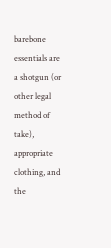barebone essentials are a shotgun (or other legal method of take), appropriate clothing, and the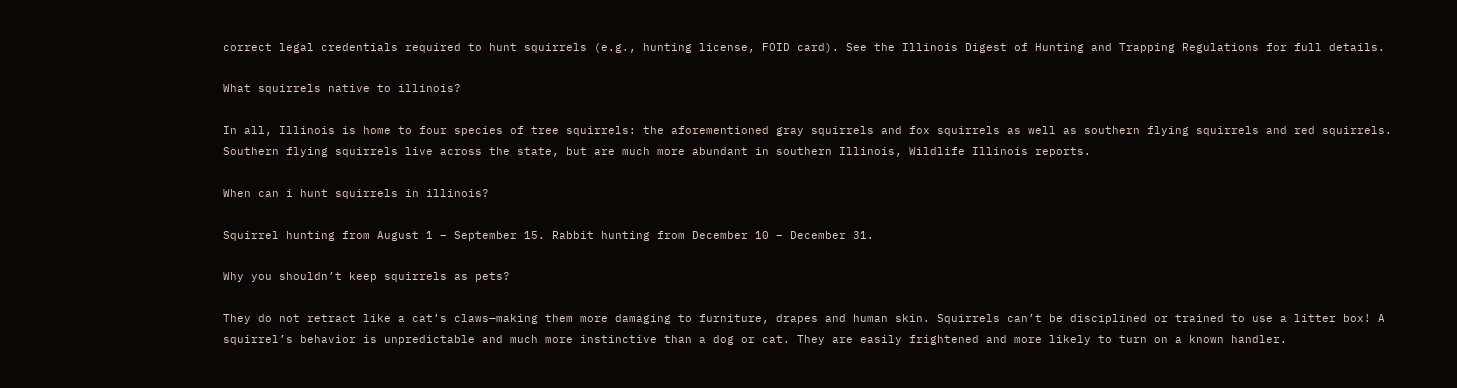correct legal credentials required to hunt squirrels (e.g., hunting license, FOID card). See the Illinois Digest of Hunting and Trapping Regulations for full details.

What squirrels native to illinois?

In all, Illinois is home to four species of tree squirrels: the aforementioned gray squirrels and fox squirrels as well as southern flying squirrels and red squirrels. Southern flying squirrels live across the state, but are much more abundant in southern Illinois, Wildlife Illinois reports.

When can i hunt squirrels in illinois?

Squirrel hunting from August 1 – September 15. Rabbit hunting from December 10 – December 31.

Why you shouldn’t keep squirrels as pets?

They do not retract like a cat’s claws—making them more damaging to furniture, drapes and human skin. Squirrels can’t be disciplined or trained to use a litter box! A squirrel’s behavior is unpredictable and much more instinctive than a dog or cat. They are easily frightened and more likely to turn on a known handler.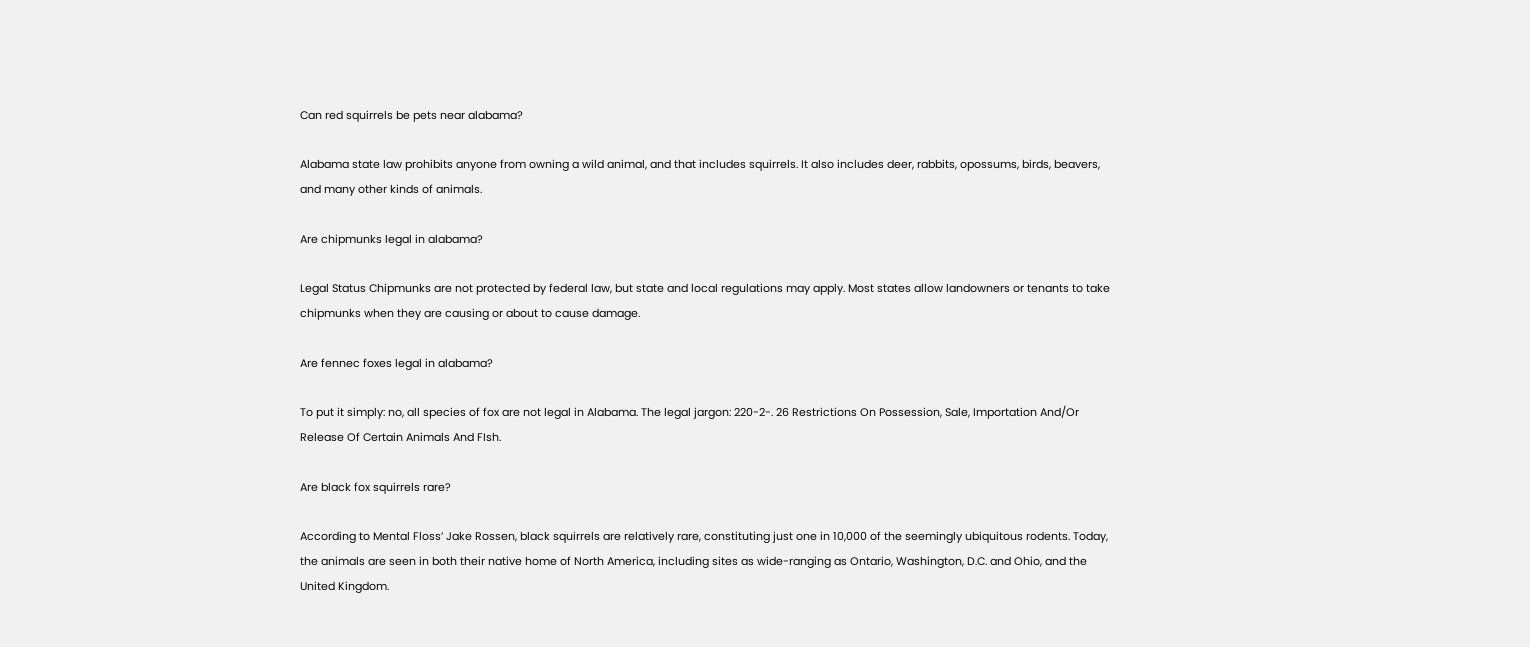Can red squirrels be pets near alabama?

Alabama state law prohibits anyone from owning a wild animal, and that includes squirrels. It also includes deer, rabbits, opossums, birds, beavers, and many other kinds of animals.

Are chipmunks legal in alabama?

Legal Status Chipmunks are not protected by federal law, but state and local regulations may apply. Most states allow landowners or tenants to take chipmunks when they are causing or about to cause damage.

Are fennec foxes legal in alabama?

To put it simply: no, all species of fox are not legal in Alabama. The legal jargon: 220-2-. 26 Restrictions On Possession, Sale, Importation And/Or Release Of Certain Animals And FIsh.

Are black fox squirrels rare?

According to Mental Floss’ Jake Rossen, black squirrels are relatively rare, constituting just one in 10,000 of the seemingly ubiquitous rodents. Today, the animals are seen in both their native home of North America, including sites as wide-ranging as Ontario, Washington, D.C. and Ohio, and the United Kingdom.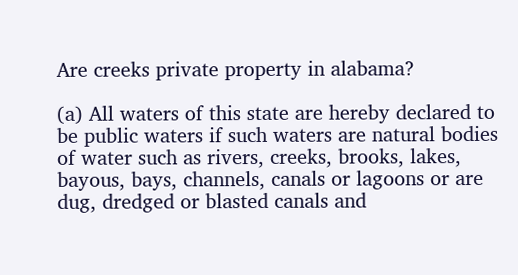Are creeks private property in alabama?

(a) All waters of this state are hereby declared to be public waters if such waters are natural bodies of water such as rivers, creeks, brooks, lakes, bayous, bays, channels, canals or lagoons or are dug, dredged or blasted canals and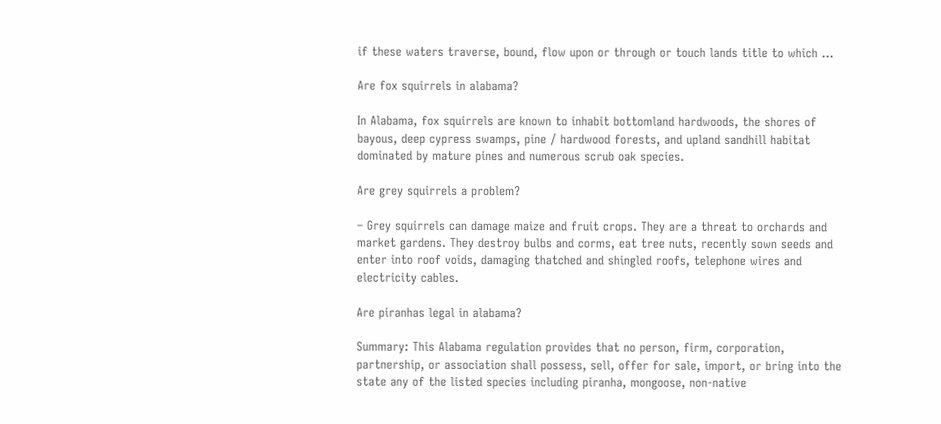if these waters traverse, bound, flow upon or through or touch lands title to which …

Are fox squirrels in alabama?

In Alabama, fox squirrels are known to inhabit bottomland hardwoods, the shores of bayous, deep cypress swamps, pine / hardwood forests, and upland sandhill habitat dominated by mature pines and numerous scrub oak species.

Are grey squirrels a problem?

– Grey squirrels can damage maize and fruit crops. They are a threat to orchards and market gardens. They destroy bulbs and corms, eat tree nuts, recently sown seeds and enter into roof voids, damaging thatched and shingled roofs, telephone wires and electricity cables.

Are piranhas legal in alabama?

Summary: This Alabama regulation provides that no person, firm, corporation, partnership, or association shall possess, sell, offer for sale, import, or bring into the state any of the listed species including piranha, mongoose, non-native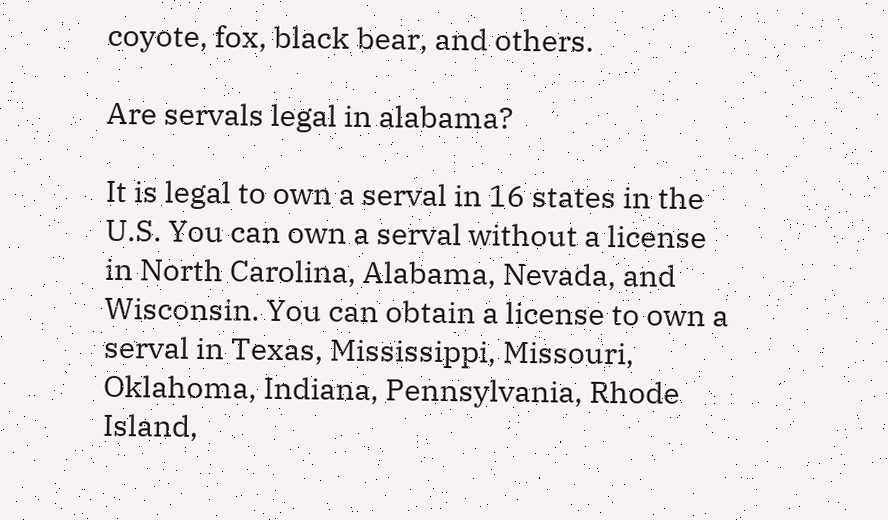coyote, fox, black bear, and others.

Are servals legal in alabama?

It is legal to own a serval in 16 states in the U.S. You can own a serval without a license in North Carolina, Alabama, Nevada, and Wisconsin. You can obtain a license to own a serval in Texas, Mississippi, Missouri, Oklahoma, Indiana, Pennsylvania, Rhode Island,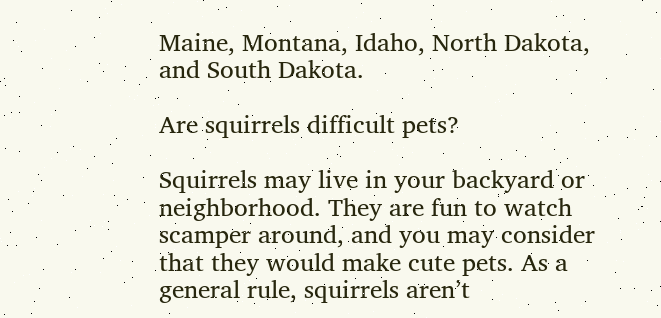Maine, Montana, Idaho, North Dakota, and South Dakota.

Are squirrels difficult pets?

Squirrels may live in your backyard or neighborhood. They are fun to watch scamper around, and you may consider that they would make cute pets. As a general rule, squirrels aren’t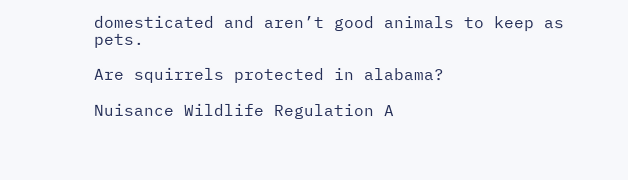domesticated and aren’t good animals to keep as pets.

Are squirrels protected in alabama?

Nuisance Wildlife Regulation A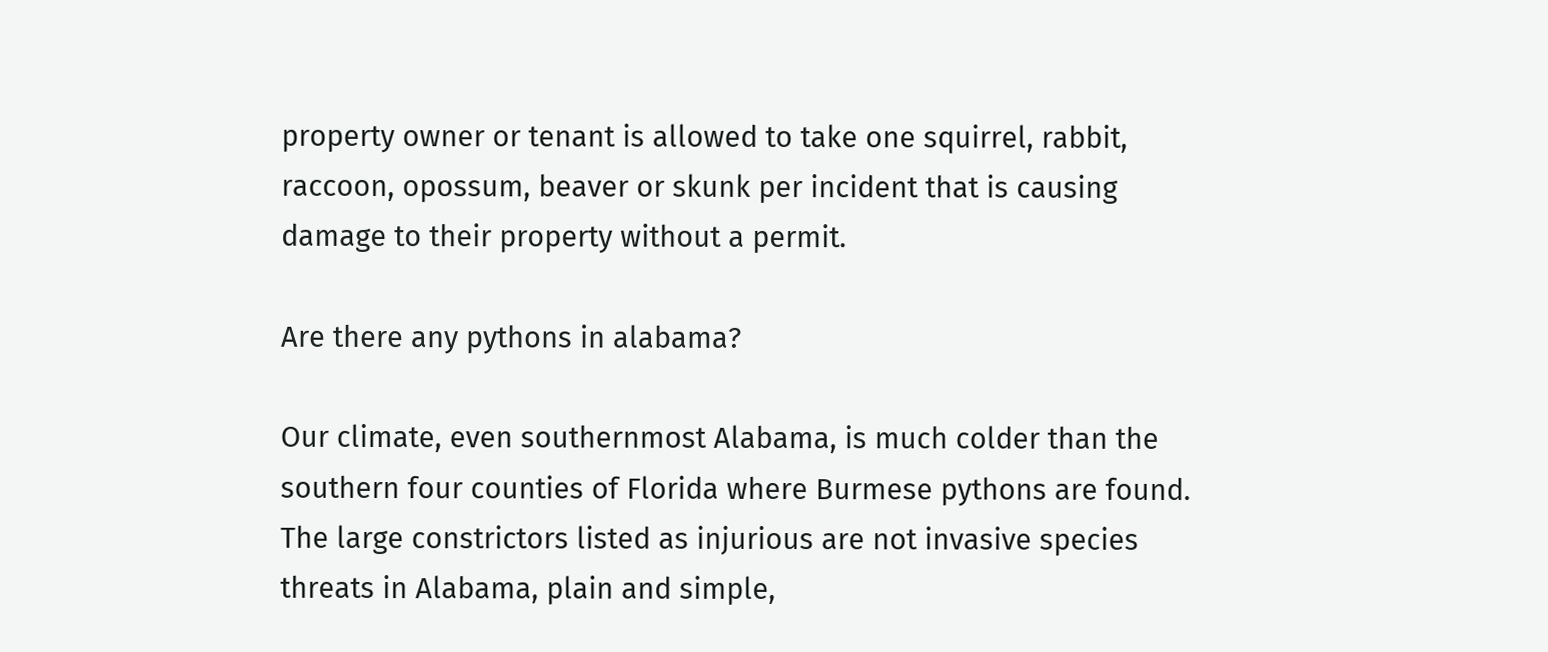property owner or tenant is allowed to take one squirrel, rabbit, raccoon, opossum, beaver or skunk per incident that is causing damage to their property without a permit.

Are there any pythons in alabama?

Our climate, even southernmost Alabama, is much colder than the southern four counties of Florida where Burmese pythons are found. The large constrictors listed as injurious are not invasive species threats in Alabama, plain and simple,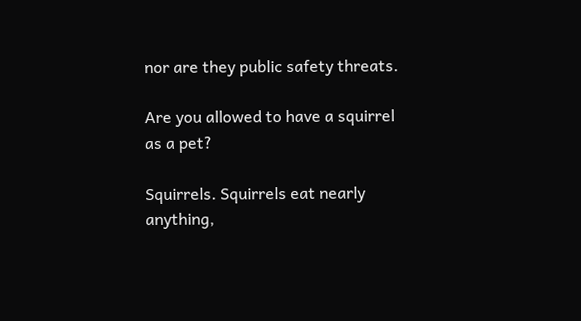nor are they public safety threats.

Are you allowed to have a squirrel as a pet?

Squirrels. Squirrels eat nearly anything,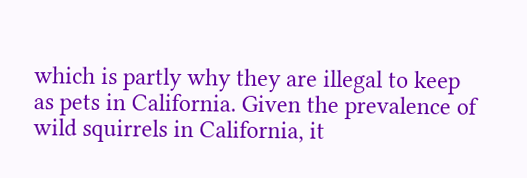which is partly why they are illegal to keep as pets in California. Given the prevalence of wild squirrels in California, it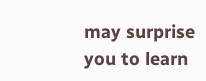may surprise you to learn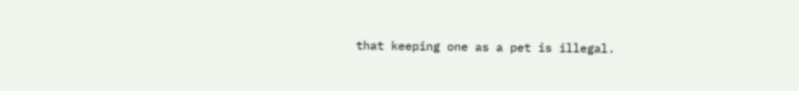that keeping one as a pet is illegal.